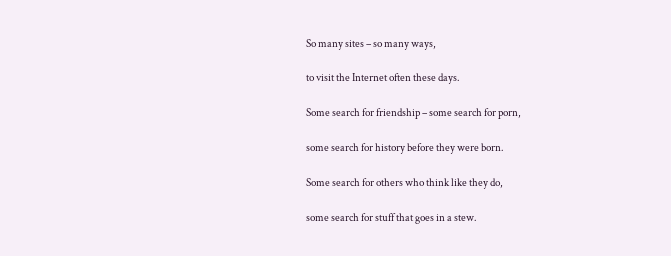So many sites – so many ways,

to visit the Internet often these days.

Some search for friendship – some search for porn,

some search for history before they were born.

Some search for others who think like they do,

some search for stuff that goes in a stew.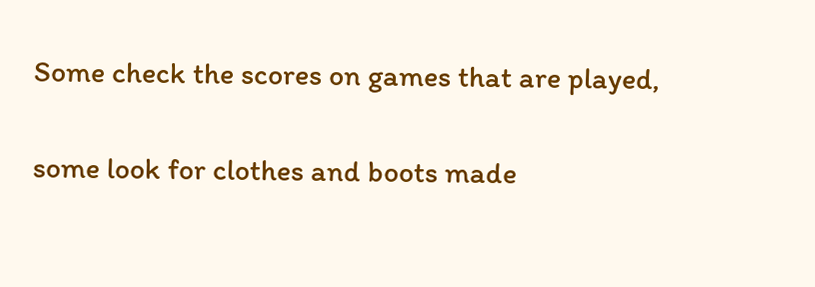Some check the scores on games that are played,

some look for clothes and boots made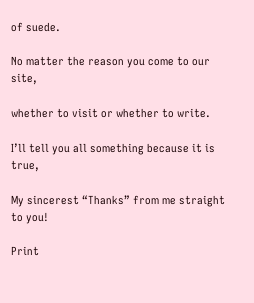of suede.

No matter the reason you come to our site,

whether to visit or whether to write.

I’ll tell you all something because it is true,

My sincerest “Thanks” from me straight to you!

Print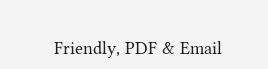Friendly, PDF & Email